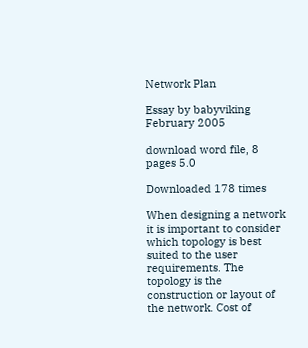Network Plan

Essay by babyviking February 2005

download word file, 8 pages 5.0

Downloaded 178 times

When designing a network it is important to consider which topology is best suited to the user requirements. The topology is the construction or layout of the network. Cost of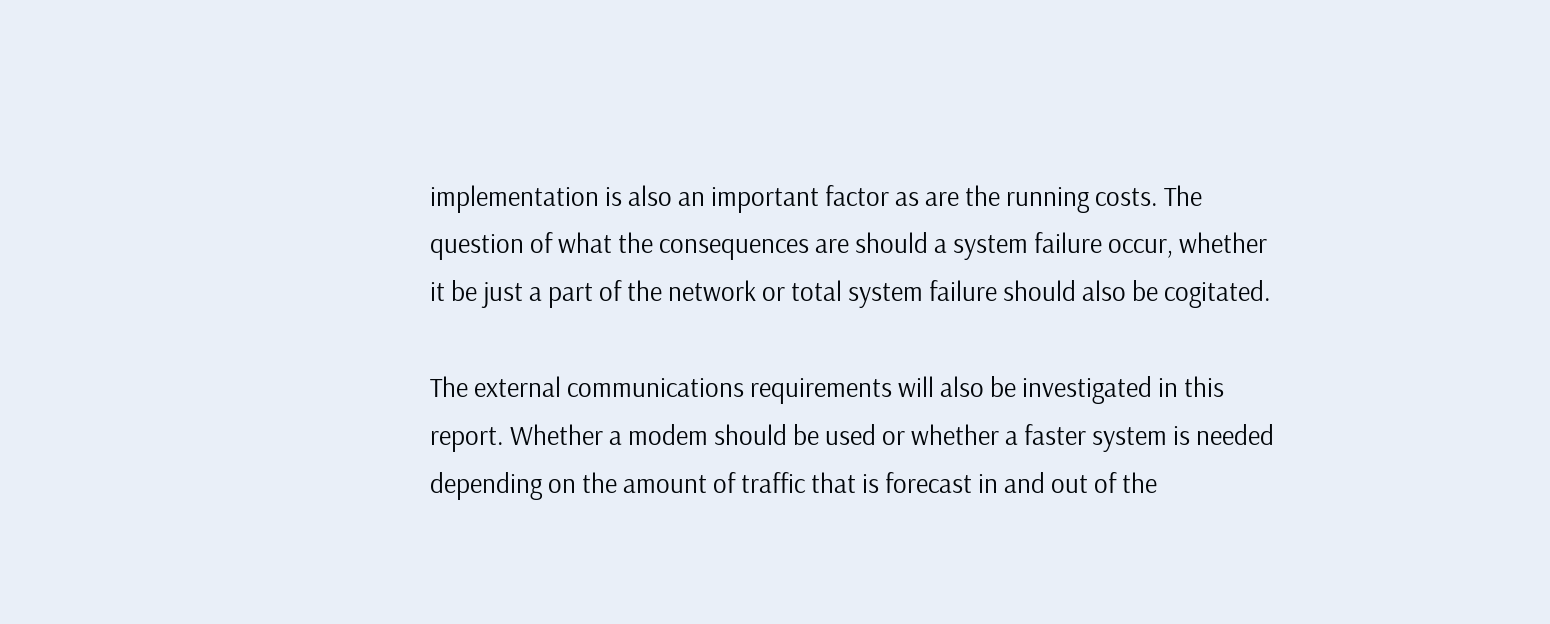implementation is also an important factor as are the running costs. The question of what the consequences are should a system failure occur, whether it be just a part of the network or total system failure should also be cogitated.

The external communications requirements will also be investigated in this report. Whether a modem should be used or whether a faster system is needed depending on the amount of traffic that is forecast in and out of the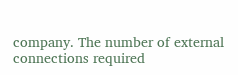company. The number of external connections required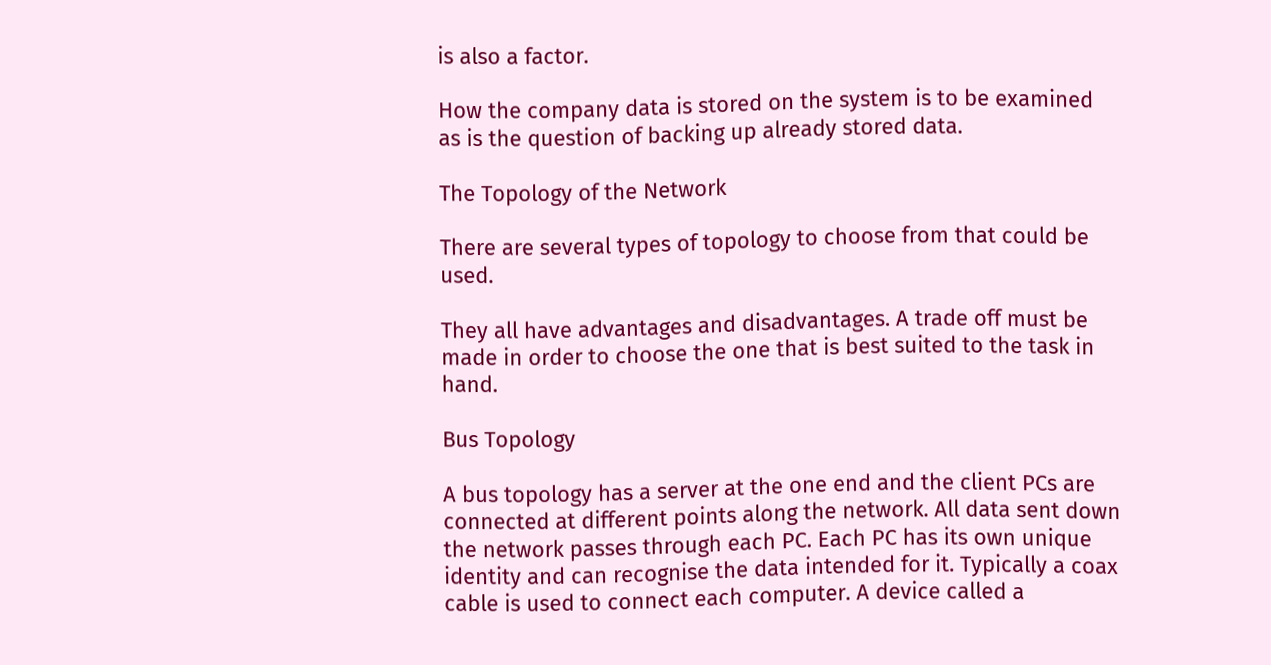is also a factor.

How the company data is stored on the system is to be examined as is the question of backing up already stored data.

The Topology of the Network

There are several types of topology to choose from that could be used.

They all have advantages and disadvantages. A trade off must be made in order to choose the one that is best suited to the task in hand.

Bus Topology

A bus topology has a server at the one end and the client PCs are connected at different points along the network. All data sent down the network passes through each PC. Each PC has its own unique identity and can recognise the data intended for it. Typically a coax cable is used to connect each computer. A device called a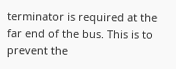terminator is required at the far end of the bus. This is to prevent the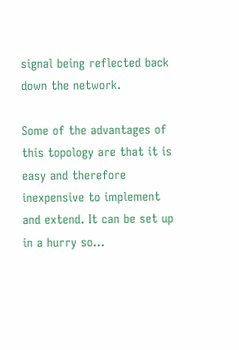signal being reflected back down the network.

Some of the advantages of this topology are that it is easy and therefore inexpensive to implement and extend. It can be set up in a hurry so...